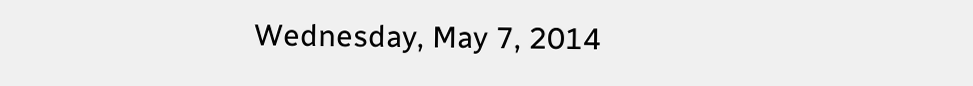Wednesday, May 7, 2014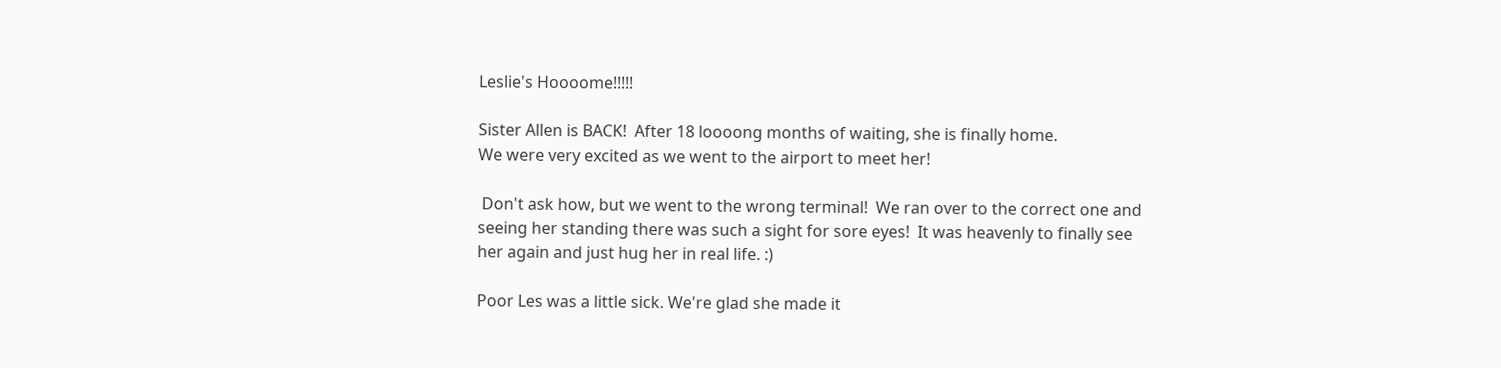Leslie's Hoooome!!!!!

Sister Allen is BACK!  After 18 loooong months of waiting, she is finally home.
We were very excited as we went to the airport to meet her!

 Don't ask how, but we went to the wrong terminal!  We ran over to the correct one and seeing her standing there was such a sight for sore eyes!  It was heavenly to finally see her again and just hug her in real life. :)

Poor Les was a little sick. We're glad she made it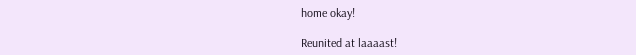home okay!

Reunited at laaaast!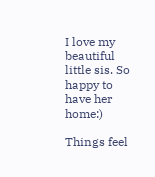I love my beautiful little sis. So happy to have her home:)

Things feel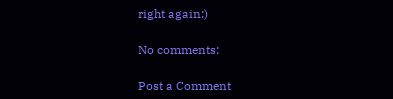right again:)

No comments:

Post a Comment